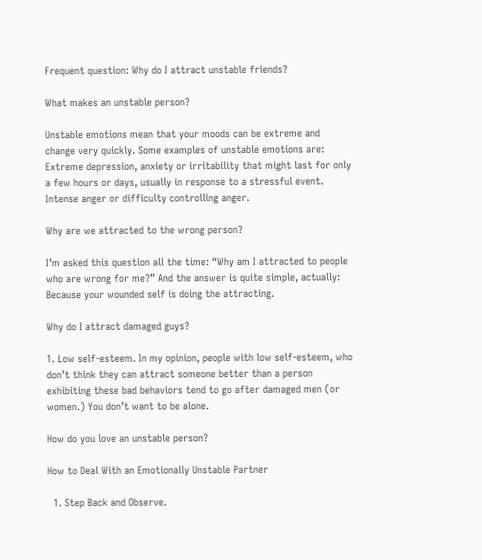Frequent question: Why do I attract unstable friends?

What makes an unstable person?

Unstable emotions mean that your moods can be extreme and change very quickly. Some examples of unstable emotions are: Extreme depression, anxiety or irritability that might last for only a few hours or days, usually in response to a stressful event. Intense anger or difficulty controlling anger.

Why are we attracted to the wrong person?

I’m asked this question all the time: “Why am I attracted to people who are wrong for me?” And the answer is quite simple, actually: Because your wounded self is doing the attracting.

Why do I attract damaged guys?

1. Low self-esteem. In my opinion, people with low self-esteem, who don’t think they can attract someone better than a person exhibiting these bad behaviors tend to go after damaged men (or women.) You don’t want to be alone.

How do you love an unstable person?

How to Deal With an Emotionally Unstable Partner

  1. Step Back and Observe.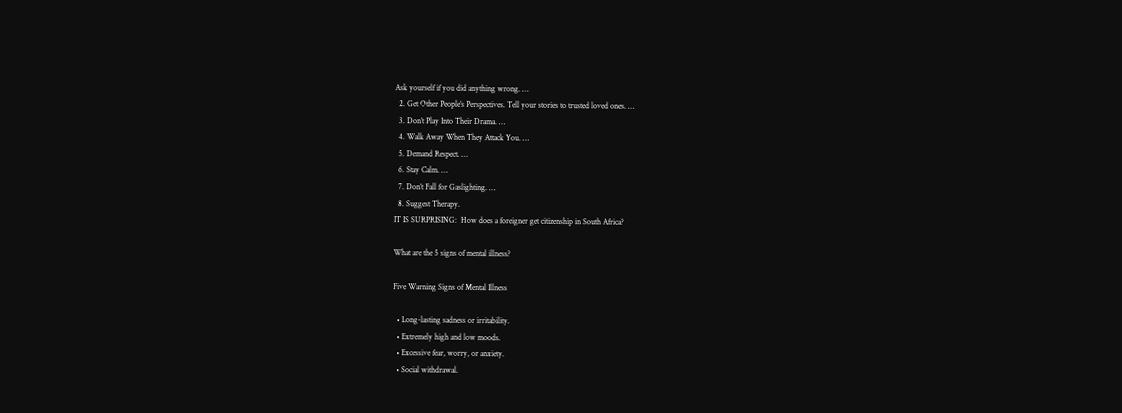Ask yourself if you did anything wrong. …
  2. Get Other People’s Perspectives. Tell your stories to trusted loved ones. …
  3. Don’t Play Into Their Drama. …
  4. Walk Away When They Attack You. …
  5. Demand Respect. …
  6. Stay Calm. …
  7. Don’t Fall for Gaslighting. …
  8. Suggest Therapy.
IT IS SURPRISING:  How does a foreigner get citizenship in South Africa?

What are the 5 signs of mental illness?

Five Warning Signs of Mental Illness

  • Long-lasting sadness or irritability.
  • Extremely high and low moods.
  • Excessive fear, worry, or anxiety.
  • Social withdrawal.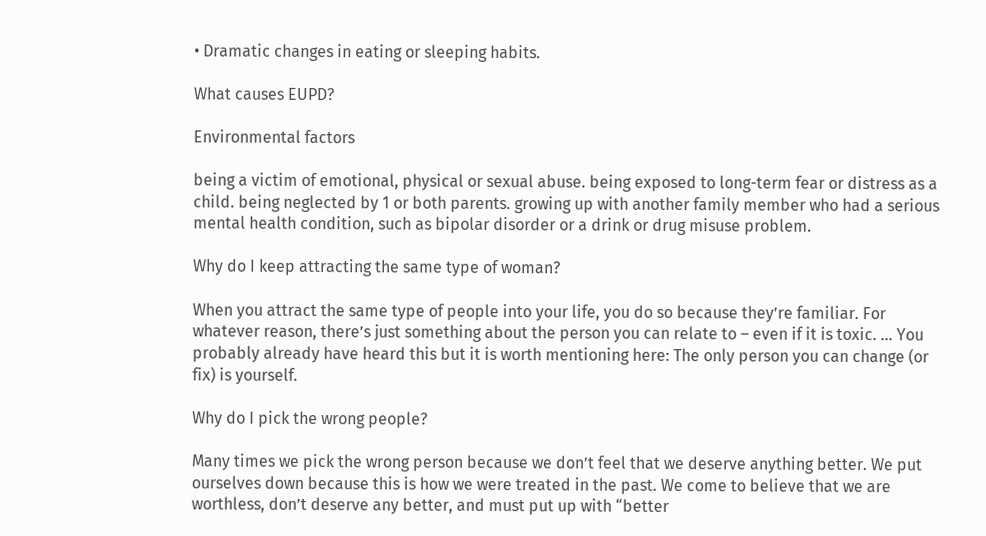• Dramatic changes in eating or sleeping habits.

What causes EUPD?

Environmental factors

being a victim of emotional, physical or sexual abuse. being exposed to long-term fear or distress as a child. being neglected by 1 or both parents. growing up with another family member who had a serious mental health condition, such as bipolar disorder or a drink or drug misuse problem.

Why do I keep attracting the same type of woman?

When you attract the same type of people into your life, you do so because they’re familiar. For whatever reason, there’s just something about the person you can relate to – even if it is toxic. … You probably already have heard this but it is worth mentioning here: The only person you can change (or fix) is yourself.

Why do I pick the wrong people?

Many times we pick the wrong person because we don’t feel that we deserve anything better. We put ourselves down because this is how we were treated in the past. We come to believe that we are worthless, don’t deserve any better, and must put up with “better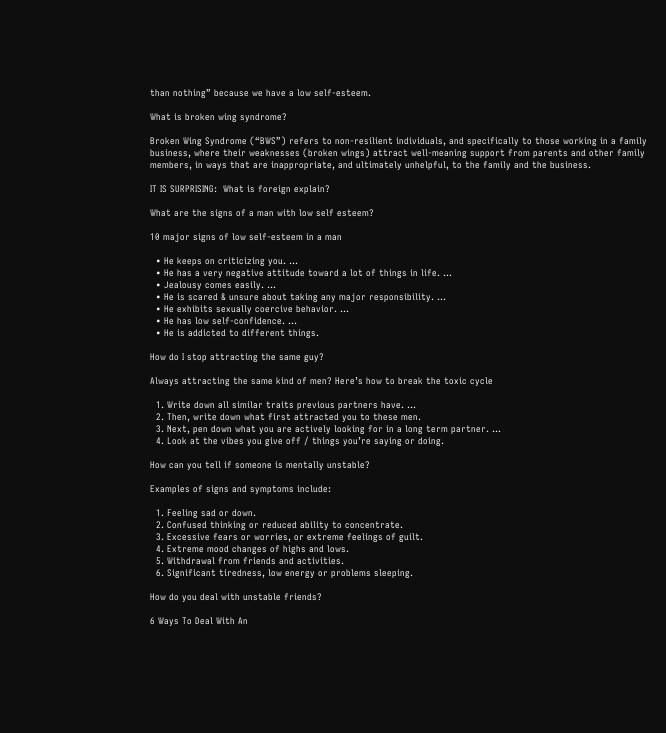than nothing” because we have a low self-esteem.

What is broken wing syndrome?

Broken Wing Syndrome (“BWS”) refers to non-resilient individuals, and specifically to those working in a family business, where their weaknesses (broken wings) attract well-meaning support from parents and other family members, in ways that are inappropriate, and ultimately unhelpful, to the family and the business.

IT IS SURPRISING:  What is foreign explain?

What are the signs of a man with low self esteem?

10 major signs of low self-esteem in a man

  • He keeps on criticizing you. …
  • He has a very negative attitude toward a lot of things in life. …
  • Jealousy comes easily. …
  • He is scared & unsure about taking any major responsibility. …
  • He exhibits sexually coercive behavior. …
  • He has low self-confidence. …
  • He is addicted to different things.

How do I stop attracting the same guy?

Always attracting the same kind of men? Here’s how to break the toxic cycle

  1. Write down all similar traits previous partners have. …
  2. Then, write down what first attracted you to these men.
  3. Next, pen down what you are actively looking for in a long term partner. …
  4. Look at the vibes you give off / things you’re saying or doing.

How can you tell if someone is mentally unstable?

Examples of signs and symptoms include:

  1. Feeling sad or down.
  2. Confused thinking or reduced ability to concentrate.
  3. Excessive fears or worries, or extreme feelings of guilt.
  4. Extreme mood changes of highs and lows.
  5. Withdrawal from friends and activities.
  6. Significant tiredness, low energy or problems sleeping.

How do you deal with unstable friends?

6 Ways To Deal With An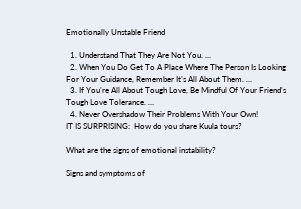Emotionally Unstable Friend

  1. Understand That They Are Not You. …
  2. When You Do Get To A Place Where The Person Is Looking For Your Guidance, Remember It’s All About Them. …
  3. If You’re All About Tough Love, Be Mindful Of Your Friend’s Tough Love Tolerance. …
  4. Never Overshadow Their Problems With Your Own!
IT IS SURPRISING:  How do you share Kuula tours?

What are the signs of emotional instability?

Signs and symptoms of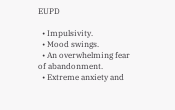EUPD

  • Impulsivity.
  • Mood swings.
  • An overwhelming fear of abandonment.
  • Extreme anxiety and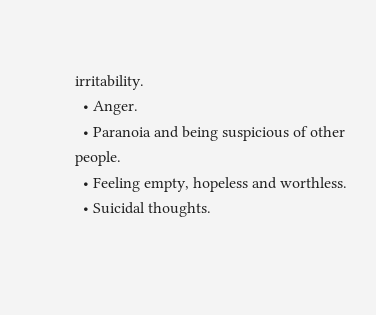irritability.
  • Anger.
  • Paranoia and being suspicious of other people.
  • Feeling empty, hopeless and worthless.
  • Suicidal thoughts.